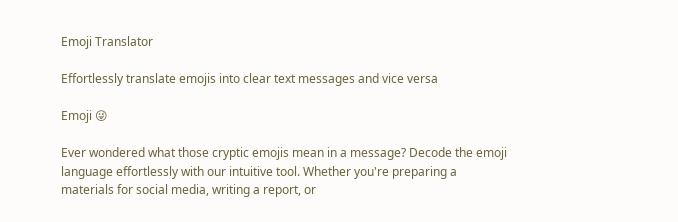Emoji Translator

Effortlessly translate emojis into clear text messages and vice versa

Emoji 😜

Ever wondered what those cryptic emojis mean in a message? Decode the emoji language effortlessly with our intuitive tool. Whether you're preparing a materials for social media, writing a report, or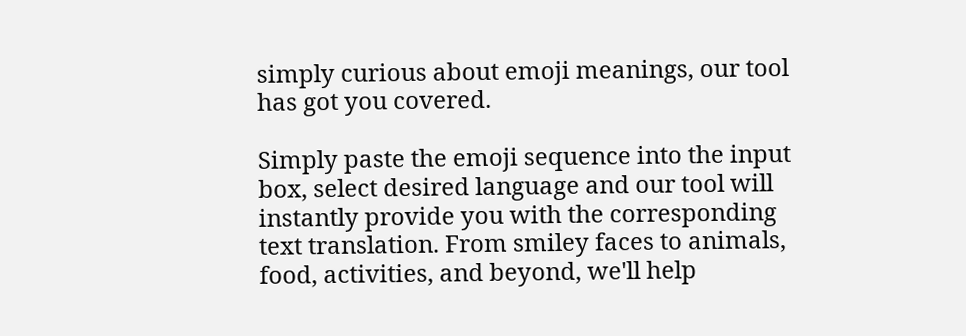simply curious about emoji meanings, our tool has got you covered.

Simply paste the emoji sequence into the input box, select desired language and our tool will instantly provide you with the corresponding text translation. From smiley faces to animals, food, activities, and beyond, we'll help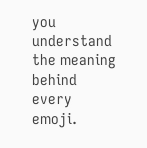you understand the meaning behind every emoji.